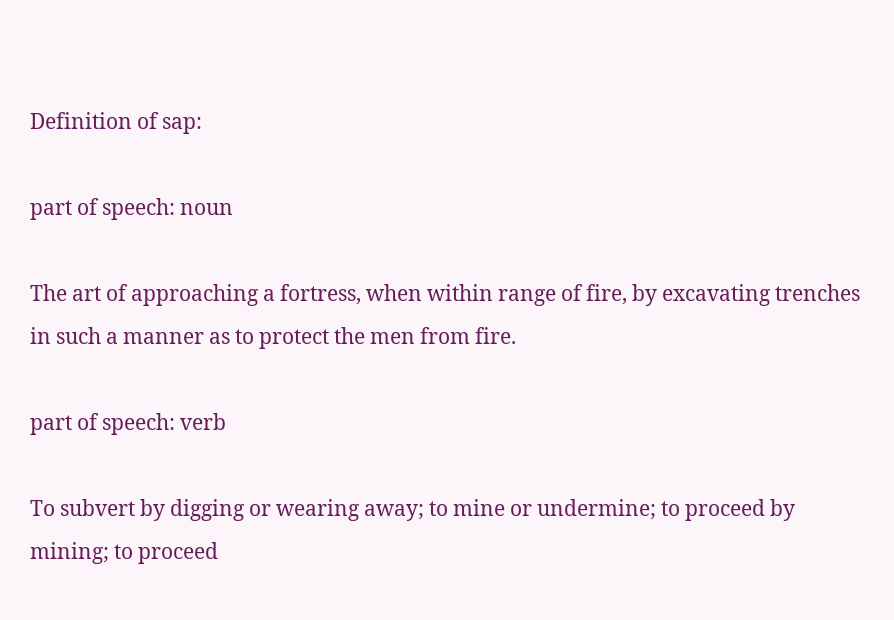Definition of sap:

part of speech: noun

The art of approaching a fortress, when within range of fire, by excavating trenches in such a manner as to protect the men from fire.

part of speech: verb

To subvert by digging or wearing away; to mine or undermine; to proceed by mining; to proceed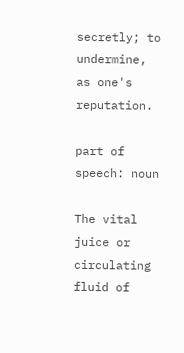secretly; to undermine, as one's reputation.

part of speech: noun

The vital juice or circulating fluid of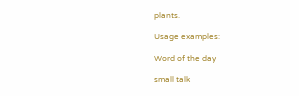plants.

Usage examples:

Word of the day

small talk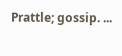Prattle; gossip. ...